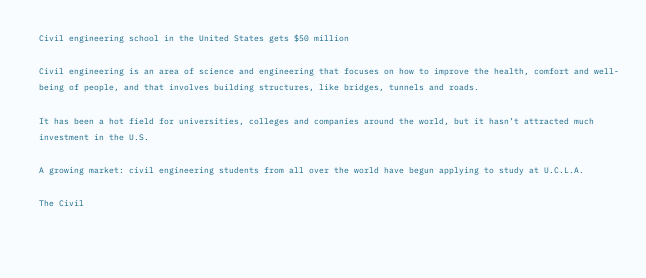Civil engineering school in the United States gets $50 million

Civil engineering is an area of science and engineering that focuses on how to improve the health, comfort and well-being of people, and that involves building structures, like bridges, tunnels and roads.

It has been a hot field for universities, colleges and companies around the world, but it hasn’t attracted much investment in the U.S.

A growing market: civil engineering students from all over the world have begun applying to study at U.C.L.A.

The Civil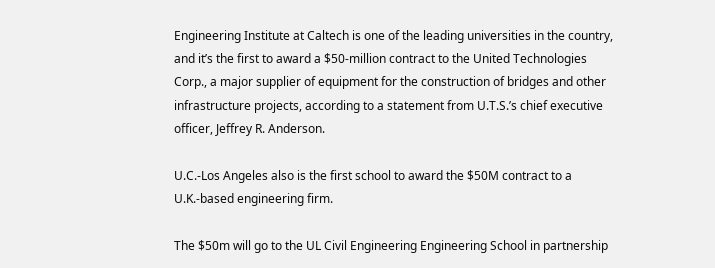Engineering Institute at Caltech is one of the leading universities in the country, and it’s the first to award a $50-million contract to the United Technologies Corp., a major supplier of equipment for the construction of bridges and other infrastructure projects, according to a statement from U.T.S.’s chief executive officer, Jeffrey R. Anderson.

U.C.-Los Angeles also is the first school to award the $50M contract to a U.K.-based engineering firm.

The $50m will go to the UL Civil Engineering Engineering School in partnership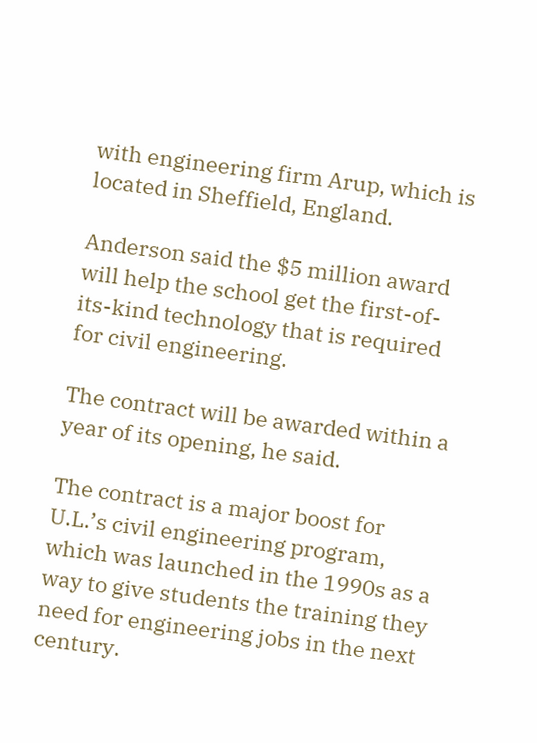with engineering firm Arup, which is located in Sheffield, England.

Anderson said the $5 million award will help the school get the first-of-its-kind technology that is required for civil engineering.

The contract will be awarded within a year of its opening, he said.

The contract is a major boost for U.L.’s civil engineering program, which was launched in the 1990s as a way to give students the training they need for engineering jobs in the next century.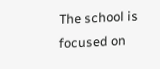The school is focused on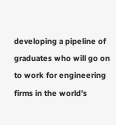developing a pipeline of graduates who will go on to work for engineering firms in the world’s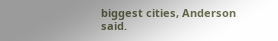biggest cities, Anderson said.